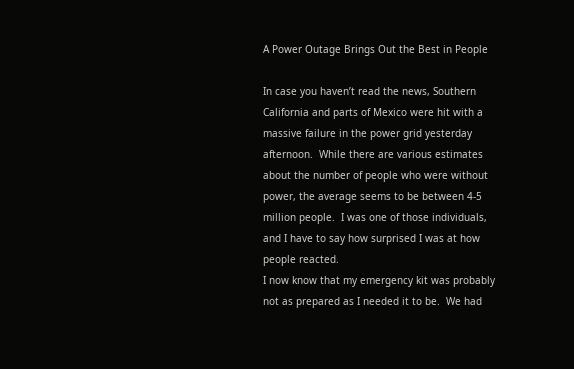A Power Outage Brings Out the Best in People

In case you haven’t read the news, Southern California and parts of Mexico were hit with a massive failure in the power grid yesterday afternoon.  While there are various estimates about the number of people who were without power, the average seems to be between 4-5 million people.  I was one of those individuals, and I have to say how surprised I was at how people reacted.
I now know that my emergency kit was probably not as prepared as I needed it to be.  We had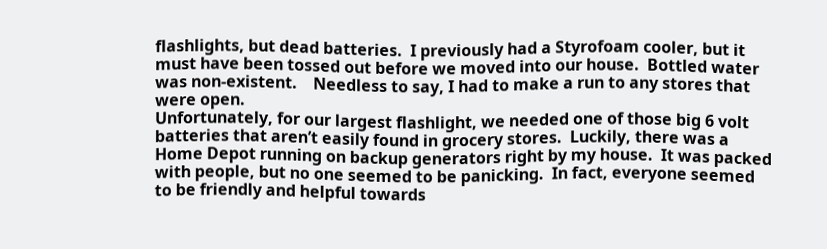flashlights, but dead batteries.  I previously had a Styrofoam cooler, but it must have been tossed out before we moved into our house.  Bottled water was non-existent.    Needless to say, I had to make a run to any stores that were open.
Unfortunately, for our largest flashlight, we needed one of those big 6 volt batteries that aren’t easily found in grocery stores.  Luckily, there was a Home Depot running on backup generators right by my house.  It was packed with people, but no one seemed to be panicking.  In fact, everyone seemed to be friendly and helpful towards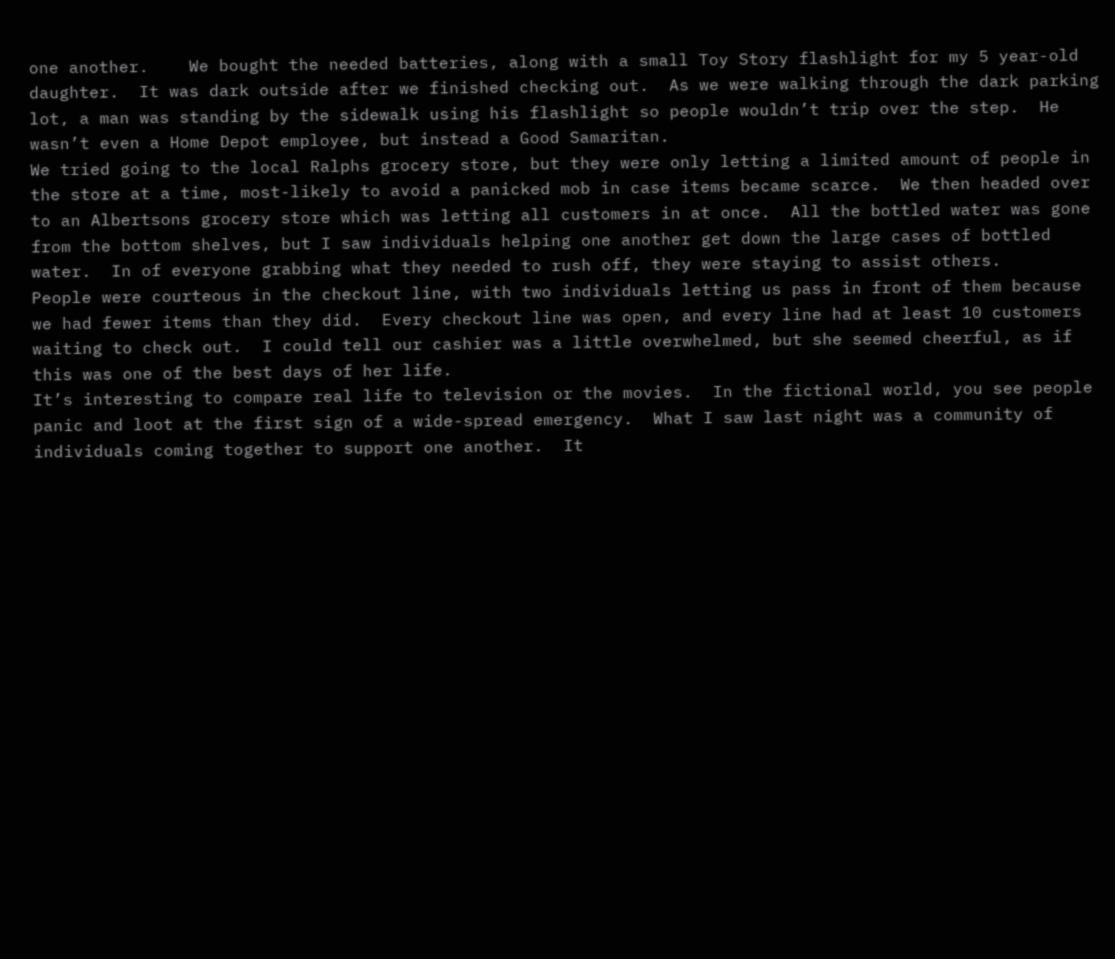one another.    We bought the needed batteries, along with a small Toy Story flashlight for my 5 year-old daughter.  It was dark outside after we finished checking out.  As we were walking through the dark parking lot, a man was standing by the sidewalk using his flashlight so people wouldn’t trip over the step.  He wasn’t even a Home Depot employee, but instead a Good Samaritan.
We tried going to the local Ralphs grocery store, but they were only letting a limited amount of people in the store at a time, most-likely to avoid a panicked mob in case items became scarce.  We then headed over to an Albertsons grocery store which was letting all customers in at once.  All the bottled water was gone from the bottom shelves, but I saw individuals helping one another get down the large cases of bottled water.  In of everyone grabbing what they needed to rush off, they were staying to assist others.
People were courteous in the checkout line, with two individuals letting us pass in front of them because we had fewer items than they did.  Every checkout line was open, and every line had at least 10 customers waiting to check out.  I could tell our cashier was a little overwhelmed, but she seemed cheerful, as if this was one of the best days of her life.
It’s interesting to compare real life to television or the movies.  In the fictional world, you see people panic and loot at the first sign of a wide-spread emergency.  What I saw last night was a community of individuals coming together to support one another.  It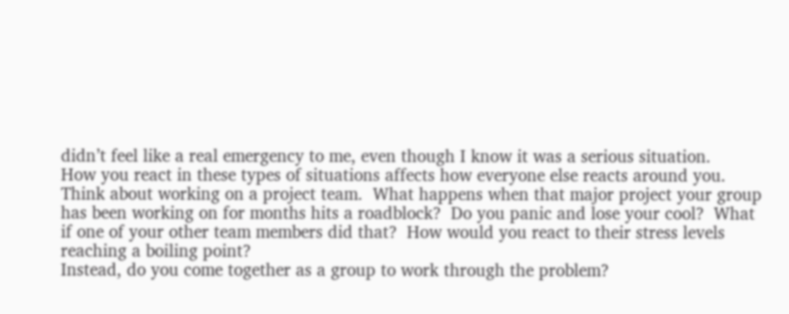didn’t feel like a real emergency to me, even though I know it was a serious situation.
How you react in these types of situations affects how everyone else reacts around you.  Think about working on a project team.  What happens when that major project your group has been working on for months hits a roadblock?  Do you panic and lose your cool?  What if one of your other team members did that?  How would you react to their stress levels reaching a boiling point?
Instead, do you come together as a group to work through the problem?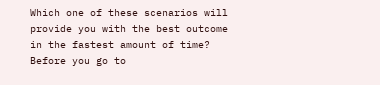Which one of these scenarios will provide you with the best outcome in the fastest amount of time?
Before you go to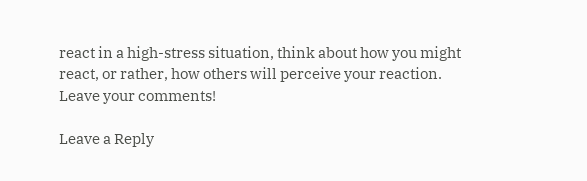react in a high-stress situation, think about how you might react, or rather, how others will perceive your reaction.
Leave your comments!

Leave a Reply